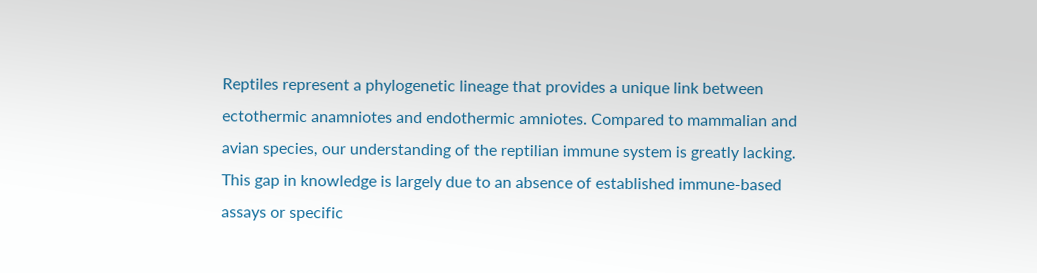Reptiles represent a phylogenetic lineage that provides a unique link between ectothermic anamniotes and endothermic amniotes. Compared to mammalian and avian species, our understanding of the reptilian immune system is greatly lacking. This gap in knowledge is largely due to an absence of established immune-based assays or specific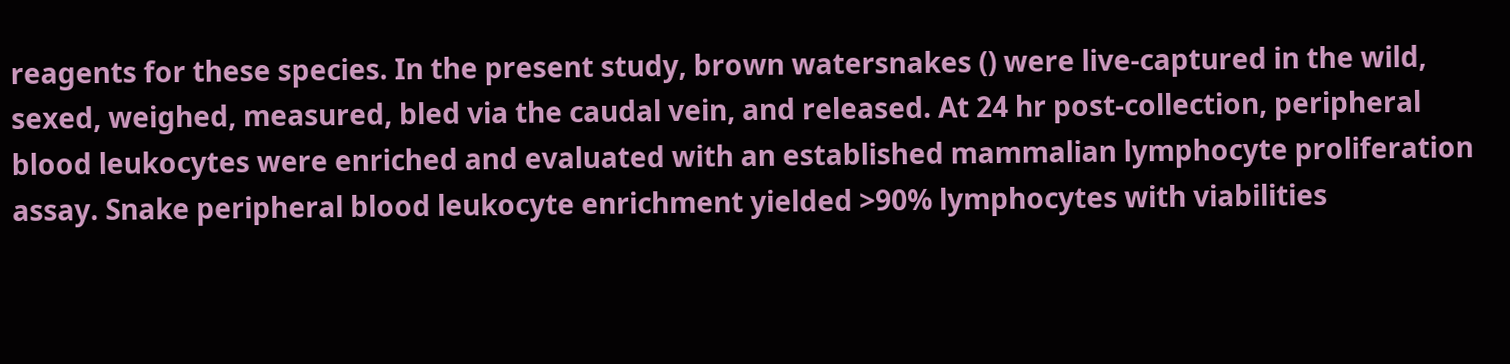reagents for these species. In the present study, brown watersnakes () were live-captured in the wild, sexed, weighed, measured, bled via the caudal vein, and released. At 24 hr post-collection, peripheral blood leukocytes were enriched and evaluated with an established mammalian lymphocyte proliferation assay. Snake peripheral blood leukocyte enrichment yielded >90% lymphocytes with viabilities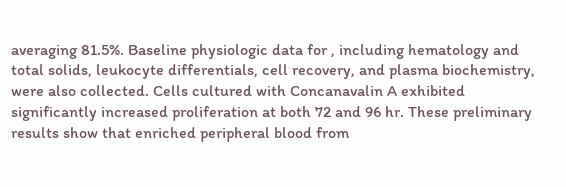averaging 81.5%. Baseline physiologic data for , including hematology and total solids, leukocyte differentials, cell recovery, and plasma biochemistry, were also collected. Cells cultured with Concanavalin A exhibited significantly increased proliferation at both 72 and 96 hr. These preliminary results show that enriched peripheral blood from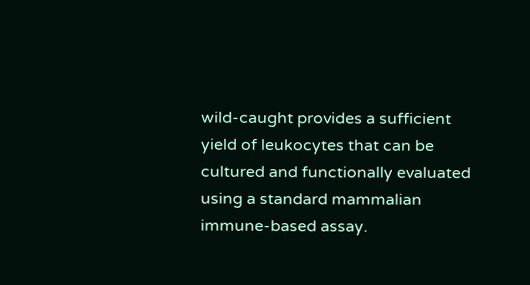wild-caught provides a sufficient yield of leukocytes that can be cultured and functionally evaluated using a standard mammalian immune-based assay.